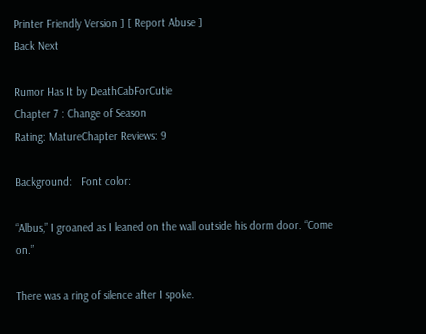Printer Friendly Version ] [ Report Abuse ]
Back Next

Rumor Has It by DeathCabForCutie
Chapter 7 : Change of Season
Rating: MatureChapter Reviews: 9

Background:   Font color:

“Albus,” I groaned as I leaned on the wall outside his dorm door. “Come on.”

There was a ring of silence after I spoke.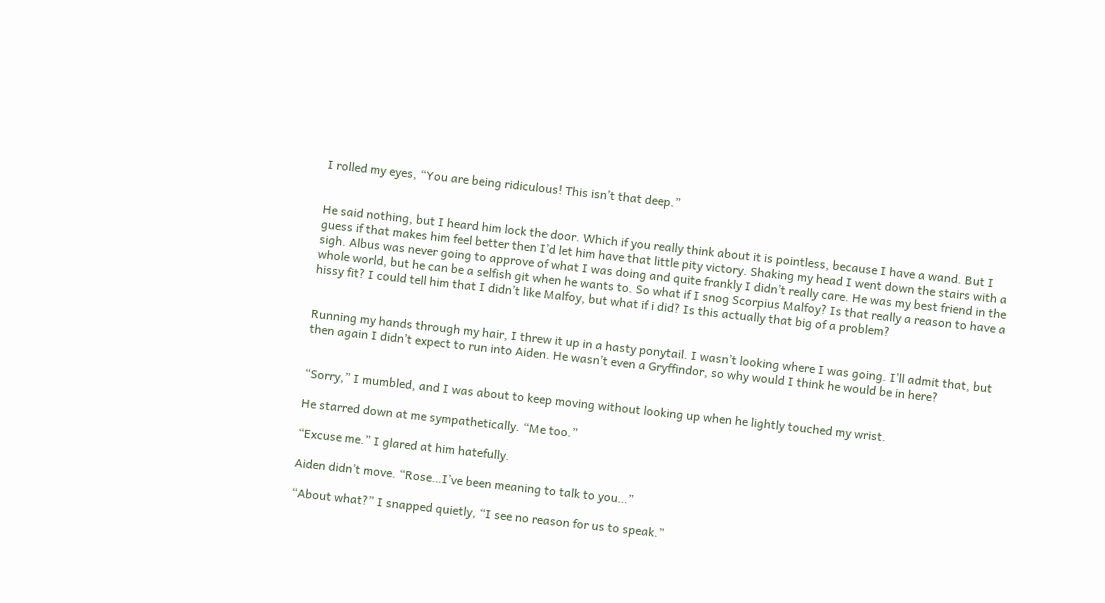I rolled my eyes, “You are being ridiculous! This isn’t that deep.”


He said nothing, but I heard him lock the door. Which if you really think about it is pointless, because I have a wand. But I guess if that makes him feel better then I’d let him have that little pity victory. Shaking my head I went down the stairs with a sigh. Albus was never going to approve of what I was doing and quite frankly I didn’t really care. He was my best friend in the whole world, but he can be a selfish git when he wants to. So what if I snog Scorpius Malfoy? Is that really a reason to have a hissy fit? I could tell him that I didn’t like Malfoy, but what if i did? Is this actually that big of a problem?


Running my hands through my hair, I threw it up in a hasty ponytail. I wasn’t looking where I was going. I’ll admit that, but then again I didn’t expect to run into Aiden. He wasn’t even a Gryffindor, so why would I think he would be in here?


“Sorry,” I mumbled, and I was about to keep moving without looking up when he lightly touched my wrist.

He starred down at me sympathetically. “Me too.”

“Excuse me.” I glared at him hatefully.

Aiden didn’t move. “Rose…I’ve been meaning to talk to you…”

“About what?” I snapped quietly, “I see no reason for us to speak.”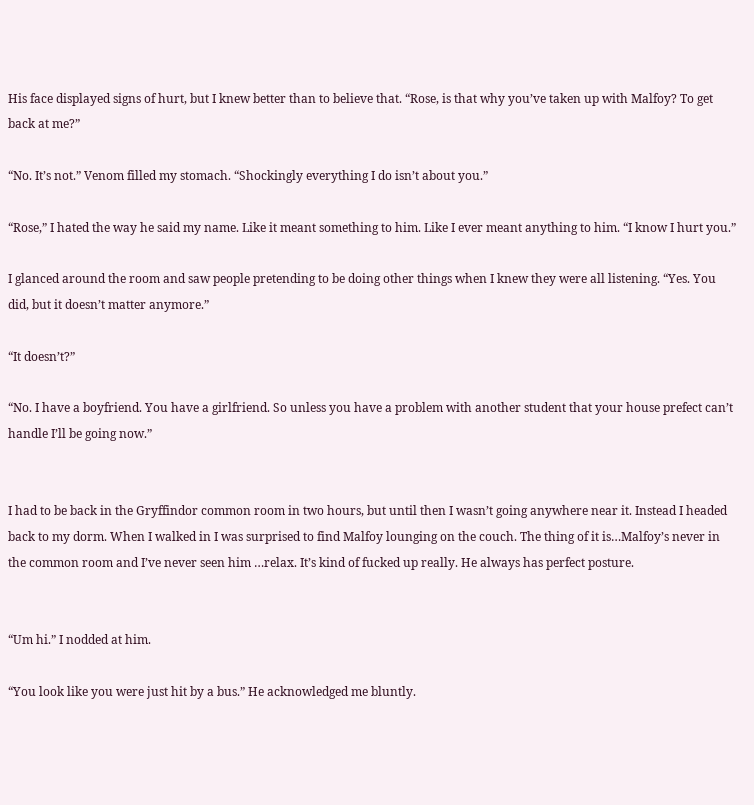His face displayed signs of hurt, but I knew better than to believe that. “Rose, is that why you’ve taken up with Malfoy? To get back at me?”

“No. It’s not.” Venom filled my stomach. “Shockingly everything I do isn’t about you.”

“Rose,” I hated the way he said my name. Like it meant something to him. Like I ever meant anything to him. “I know I hurt you.”

I glanced around the room and saw people pretending to be doing other things when I knew they were all listening. “Yes. You did, but it doesn’t matter anymore.”

“It doesn’t?”

“No. I have a boyfriend. You have a girlfriend. So unless you have a problem with another student that your house prefect can’t handle I’ll be going now.”


I had to be back in the Gryffindor common room in two hours, but until then I wasn’t going anywhere near it. Instead I headed back to my dorm. When I walked in I was surprised to find Malfoy lounging on the couch. The thing of it is…Malfoy’s never in the common room and I’ve never seen him …relax. It’s kind of fucked up really. He always has perfect posture.


“Um hi.” I nodded at him.

“You look like you were just hit by a bus.” He acknowledged me bluntly.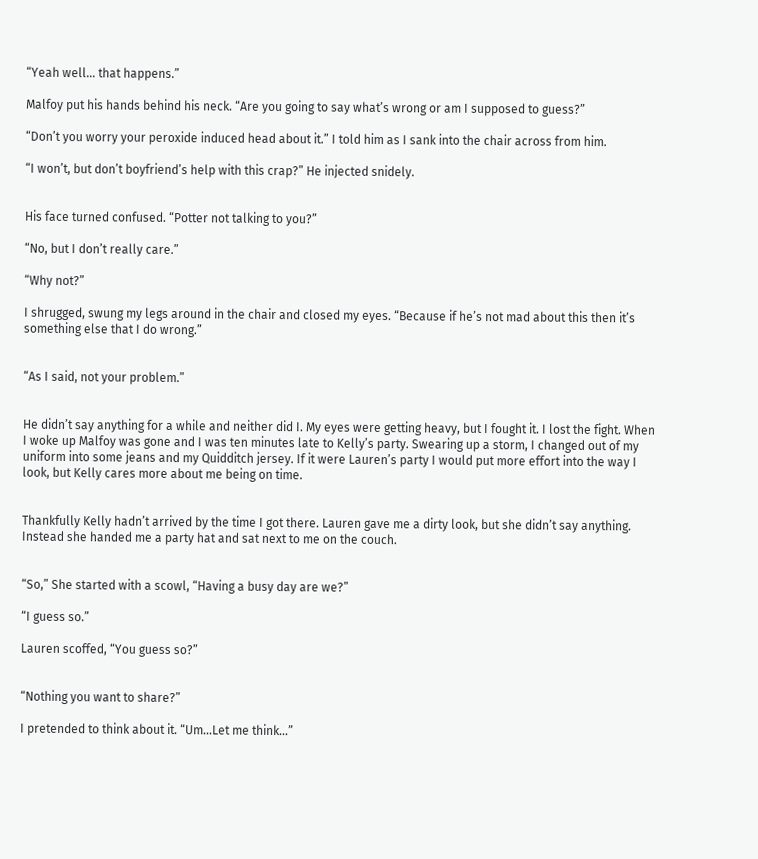“Yeah well… that happens.”

Malfoy put his hands behind his neck. “Are you going to say what’s wrong or am I supposed to guess?”

“Don’t you worry your peroxide induced head about it.” I told him as I sank into the chair across from him.

“I won’t, but don’t boyfriend’s help with this crap?” He injected snidely.


His face turned confused. “Potter not talking to you?”

“No, but I don’t really care.”

“Why not?”

I shrugged, swung my legs around in the chair and closed my eyes. “Because if he’s not mad about this then it’s something else that I do wrong.”


“As I said, not your problem.”


He didn’t say anything for a while and neither did I. My eyes were getting heavy, but I fought it. I lost the fight. When I woke up Malfoy was gone and I was ten minutes late to Kelly’s party. Swearing up a storm, I changed out of my uniform into some jeans and my Quidditch jersey. If it were Lauren’s party I would put more effort into the way I look, but Kelly cares more about me being on time.


Thankfully Kelly hadn’t arrived by the time I got there. Lauren gave me a dirty look, but she didn’t say anything. Instead she handed me a party hat and sat next to me on the couch.


“So,” She started with a scowl, “Having a busy day are we?”

“I guess so.”

Lauren scoffed, “You guess so?”


“Nothing you want to share?”

I pretended to think about it. “Um…Let me think…”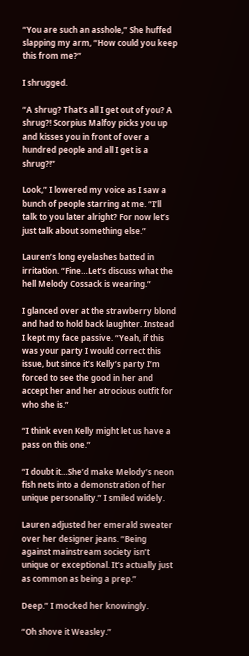“You are such an asshole,” She huffed slapping my arm, “How could you keep this from me?”

I shrugged.

“A shrug? That’s all I get out of you? A shrug?! Scorpius Malfoy picks you up and kisses you in front of over a hundred people and all I get is a shrug?!”

Look,” I lowered my voice as I saw a bunch of people starring at me. “I’ll talk to you later alright? For now let’s just talk about something else.”

Lauren’s long eyelashes batted in irritation. “Fine…Let’s discuss what the hell Melody Cossack is wearing.”

I glanced over at the strawberry blond and had to hold back laughter. Instead I kept my face passive. “Yeah, if this was your party I would correct this issue, but since it’s Kelly’s party I’m forced to see the good in her and accept her and her atrocious outfit for who she is.”

“I think even Kelly might let us have a pass on this one.”

“I doubt it…She’d make Melody’s neon fish nets into a demonstration of her unique personality.” I smiled widely.

Lauren adjusted her emerald sweater over her designer jeans. “Being against mainstream society isn’t unique or exceptional. It’s actually just as common as being a prep.”

Deep.” I mocked her knowingly.

“Oh shove it Weasley.”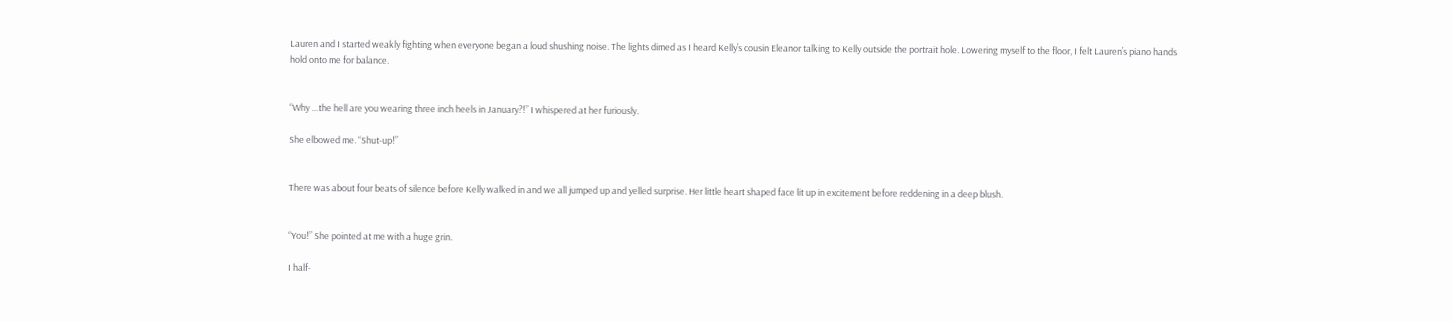Lauren and I started weakly fighting when everyone began a loud shushing noise. The lights dimed as I heard Kelly’s cousin Eleanor talking to Kelly outside the portrait hole. Lowering myself to the floor, I felt Lauren’s piano hands hold onto me for balance.


“Why …the hell are you wearing three inch heels in January?!” I whispered at her furiously.

She elbowed me. “Shut-up!”


There was about four beats of silence before Kelly walked in and we all jumped up and yelled surprise. Her little heart shaped face lit up in excitement before reddening in a deep blush.


“You!” She pointed at me with a huge grin.

I half-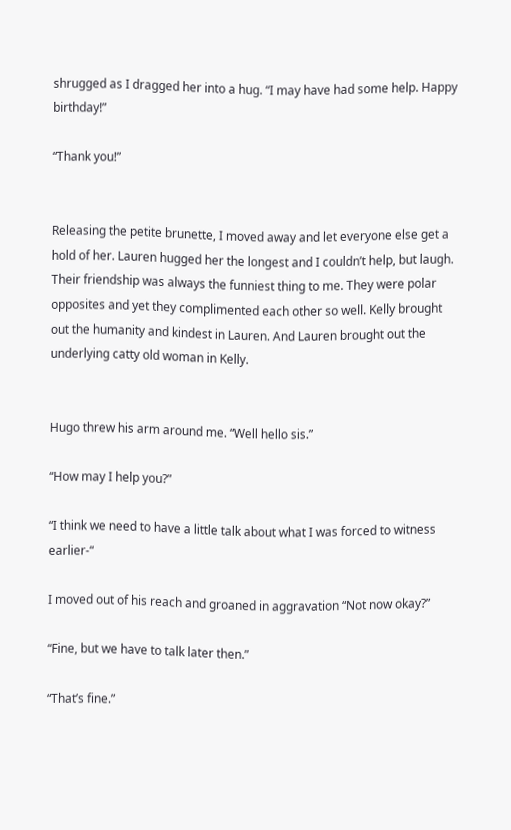shrugged as I dragged her into a hug. “I may have had some help. Happy birthday!”

“Thank you!”


Releasing the petite brunette, I moved away and let everyone else get a hold of her. Lauren hugged her the longest and I couldn’t help, but laugh. Their friendship was always the funniest thing to me. They were polar opposites and yet they complimented each other so well. Kelly brought out the humanity and kindest in Lauren. And Lauren brought out the underlying catty old woman in Kelly.


Hugo threw his arm around me. “Well hello sis.”

“How may I help you?”

“I think we need to have a little talk about what I was forced to witness earlier-“

I moved out of his reach and groaned in aggravation “Not now okay?”

“Fine, but we have to talk later then.”

“That’s fine.”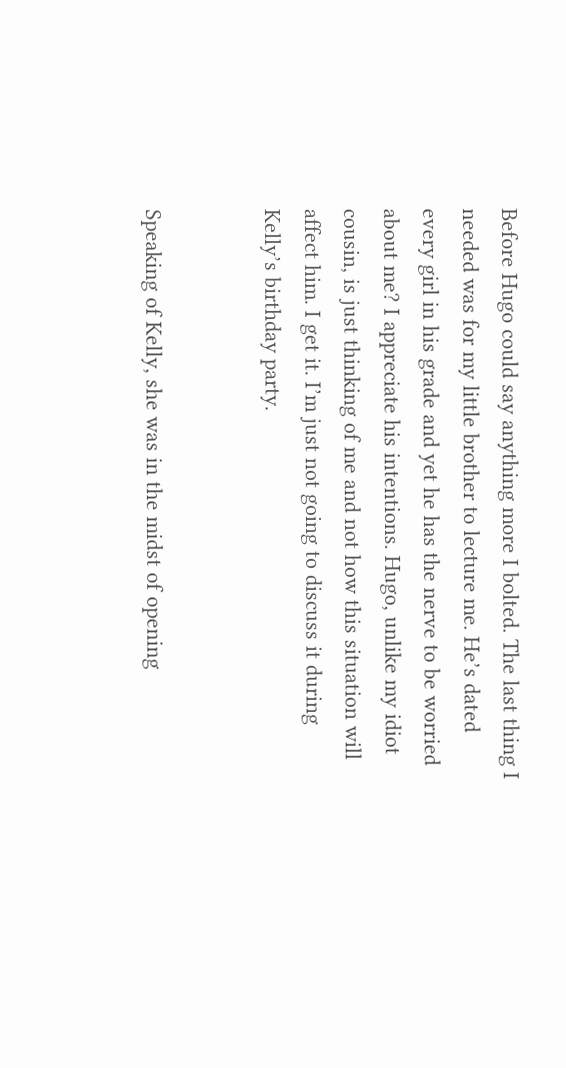Before Hugo could say anything more I bolted. The last thing I needed was for my little brother to lecture me. He’s dated every girl in his grade and yet he has the nerve to be worried about me? I appreciate his intentions. Hugo, unlike my idiot cousin, is just thinking of me and not how this situation will affect him. I get it. I’m just not going to discuss it during Kelly’s birthday party.


Speaking of Kelly, she was in the midst of opening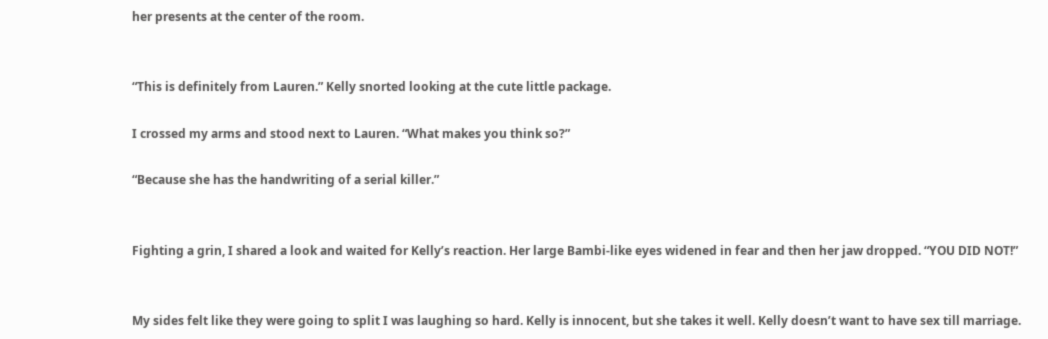her presents at the center of the room.


“This is definitely from Lauren.” Kelly snorted looking at the cute little package.

I crossed my arms and stood next to Lauren. “What makes you think so?”

“Because she has the handwriting of a serial killer.”


Fighting a grin, I shared a look and waited for Kelly’s reaction. Her large Bambi-like eyes widened in fear and then her jaw dropped. “YOU DID NOT!”


My sides felt like they were going to split I was laughing so hard. Kelly is innocent, but she takes it well. Kelly doesn’t want to have sex till marriage.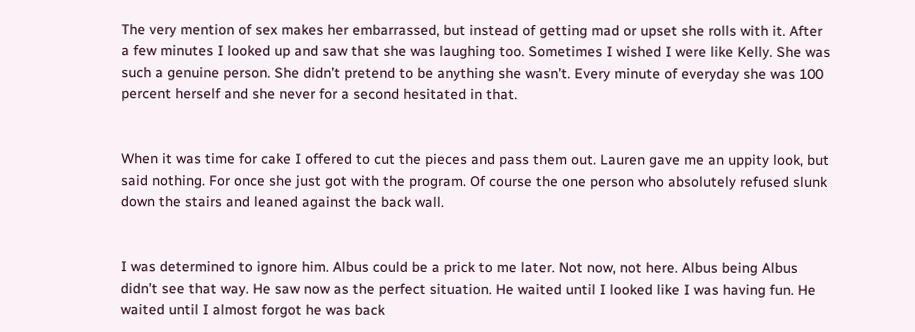The very mention of sex makes her embarrassed, but instead of getting mad or upset she rolls with it. After a few minutes I looked up and saw that she was laughing too. Sometimes I wished I were like Kelly. She was such a genuine person. She didn’t pretend to be anything she wasn’t. Every minute of everyday she was 100 percent herself and she never for a second hesitated in that.


When it was time for cake I offered to cut the pieces and pass them out. Lauren gave me an uppity look, but said nothing. For once she just got with the program. Of course the one person who absolutely refused slunk down the stairs and leaned against the back wall.


I was determined to ignore him. Albus could be a prick to me later. Not now, not here. Albus being Albus didn’t see that way. He saw now as the perfect situation. He waited until I looked like I was having fun. He waited until I almost forgot he was back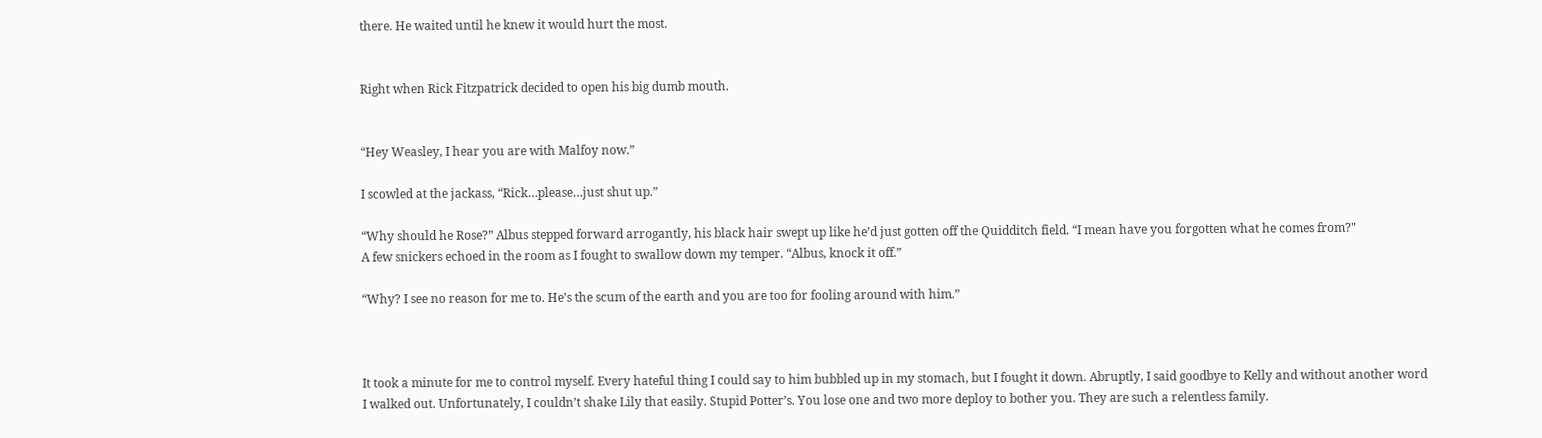there. He waited until he knew it would hurt the most.


Right when Rick Fitzpatrick decided to open his big dumb mouth.


“Hey Weasley, I hear you are with Malfoy now.”

I scowled at the jackass, “Rick…please…just shut up.”

“Why should he Rose?” Albus stepped forward arrogantly, his black hair swept up like he’d just gotten off the Quidditch field. “I mean have you forgotten what he comes from?"
A few snickers echoed in the room as I fought to swallow down my temper. “Albus, knock it off.”

“Why? I see no reason for me to. He’s the scum of the earth and you are too for fooling around with him.”



It took a minute for me to control myself. Every hateful thing I could say to him bubbled up in my stomach, but I fought it down. Abruptly, I said goodbye to Kelly and without another word I walked out. Unfortunately, I couldn’t shake Lily that easily. Stupid Potter’s. You lose one and two more deploy to bother you. They are such a relentless family.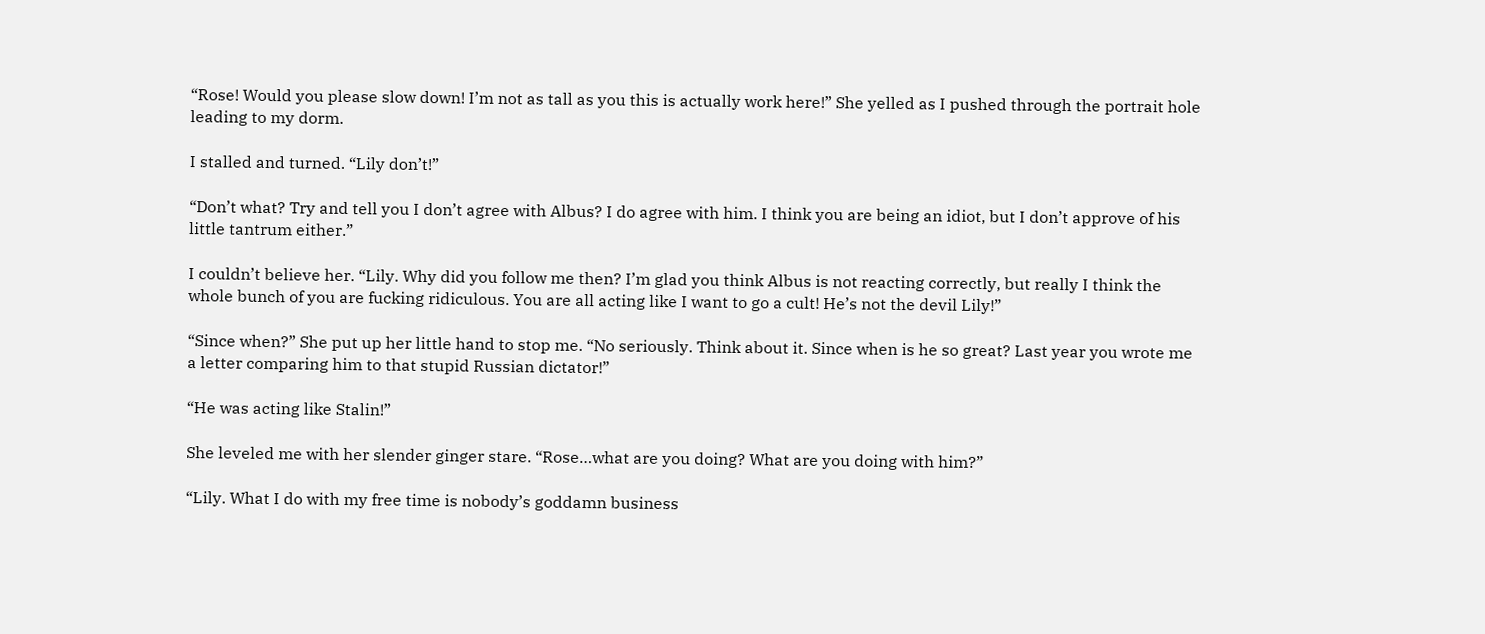“Rose! Would you please slow down! I’m not as tall as you this is actually work here!” She yelled as I pushed through the portrait hole leading to my dorm.

I stalled and turned. “Lily don’t!”

“Don’t what? Try and tell you I don’t agree with Albus? I do agree with him. I think you are being an idiot, but I don’t approve of his little tantrum either.”

I couldn’t believe her. “Lily. Why did you follow me then? I’m glad you think Albus is not reacting correctly, but really I think the whole bunch of you are fucking ridiculous. You are all acting like I want to go a cult! He’s not the devil Lily!”

“Since when?” She put up her little hand to stop me. “No seriously. Think about it. Since when is he so great? Last year you wrote me a letter comparing him to that stupid Russian dictator!”

“He was acting like Stalin!”

She leveled me with her slender ginger stare. “Rose…what are you doing? What are you doing with him?”

“Lily. What I do with my free time is nobody’s goddamn business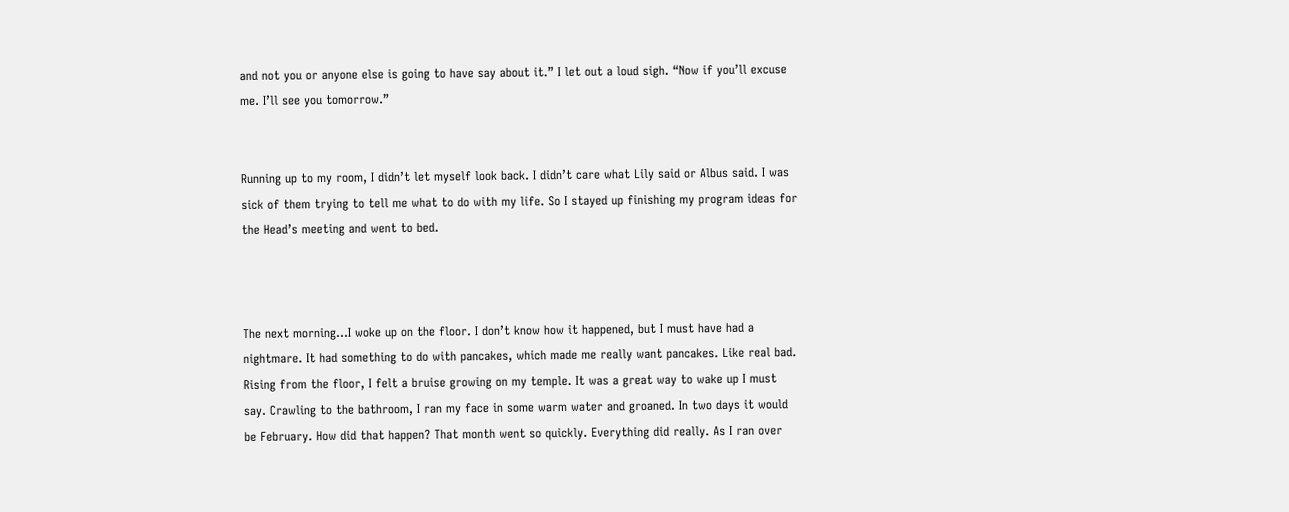and not you or anyone else is going to have say about it.” I let out a loud sigh. “Now if you’ll excuse me. I’ll see you tomorrow.”


Running up to my room, I didn’t let myself look back. I didn’t care what Lily said or Albus said. I was sick of them trying to tell me what to do with my life. So I stayed up finishing my program ideas for the Head’s meeting and went to bed.



The next morning…I woke up on the floor. I don’t know how it happened, but I must have had a nightmare. It had something to do with pancakes, which made me really want pancakes. Like real bad. Rising from the floor, I felt a bruise growing on my temple. It was a great way to wake up I must say. Crawling to the bathroom, I ran my face in some warm water and groaned. In two days it would be February. How did that happen? That month went so quickly. Everything did really. As I ran over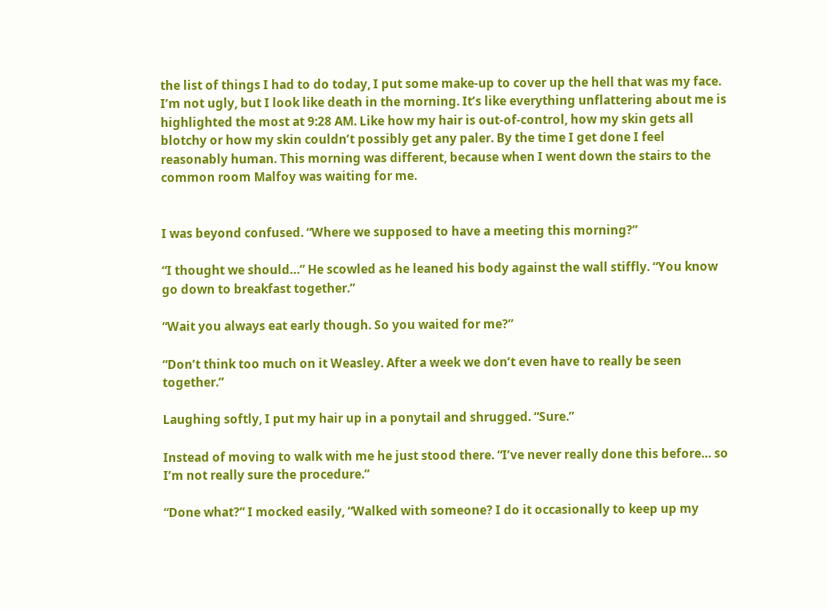the list of things I had to do today, I put some make-up to cover up the hell that was my face. I’m not ugly, but I look like death in the morning. It’s like everything unflattering about me is highlighted the most at 9:28 AM. Like how my hair is out-of-control, how my skin gets all blotchy or how my skin couldn’t possibly get any paler. By the time I get done I feel reasonably human. This morning was different, because when I went down the stairs to the common room Malfoy was waiting for me.


I was beyond confused. “Where we supposed to have a meeting this morning?”

“I thought we should…” He scowled as he leaned his body against the wall stiffly. “You know go down to breakfast together.”

“Wait you always eat early though. So you waited for me?”

“Don’t think too much on it Weasley. After a week we don’t even have to really be seen together.”

Laughing softly, I put my hair up in a ponytail and shrugged. “Sure.”

Instead of moving to walk with me he just stood there. “I’ve never really done this before… so I’m not really sure the procedure.”

“Done what?” I mocked easily, “Walked with someone? I do it occasionally to keep up my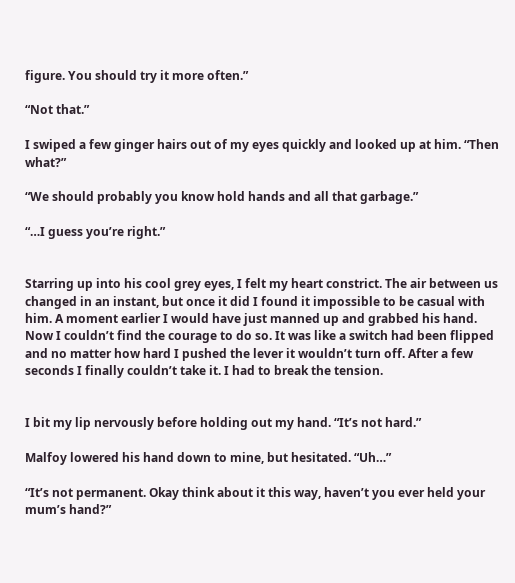figure. You should try it more often.”

“Not that.”

I swiped a few ginger hairs out of my eyes quickly and looked up at him. “Then what?”

“We should probably you know hold hands and all that garbage.”

“…I guess you’re right.”


Starring up into his cool grey eyes, I felt my heart constrict. The air between us changed in an instant, but once it did I found it impossible to be casual with him. A moment earlier I would have just manned up and grabbed his hand. Now I couldn’t find the courage to do so. It was like a switch had been flipped and no matter how hard I pushed the lever it wouldn’t turn off. After a few seconds I finally couldn’t take it. I had to break the tension.


I bit my lip nervously before holding out my hand. “It’s not hard.”

Malfoy lowered his hand down to mine, but hesitated. “Uh…”

“It’s not permanent. Okay think about it this way, haven’t you ever held your mum’s hand?”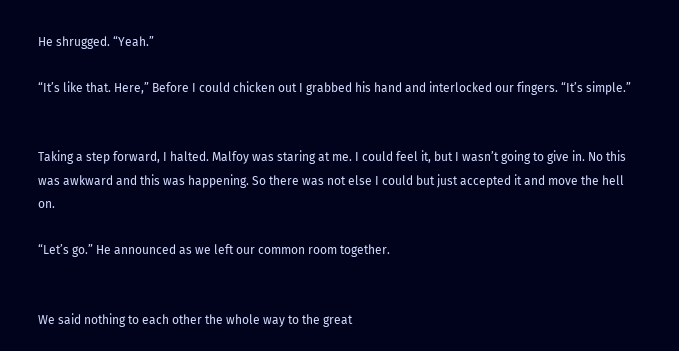He shrugged. “Yeah.”

“It’s like that. Here,” Before I could chicken out I grabbed his hand and interlocked our fingers. “It’s simple.”


Taking a step forward, I halted. Malfoy was staring at me. I could feel it, but I wasn’t going to give in. No this was awkward and this was happening. So there was not else I could but just accepted it and move the hell on.

“Let’s go.” He announced as we left our common room together.


We said nothing to each other the whole way to the great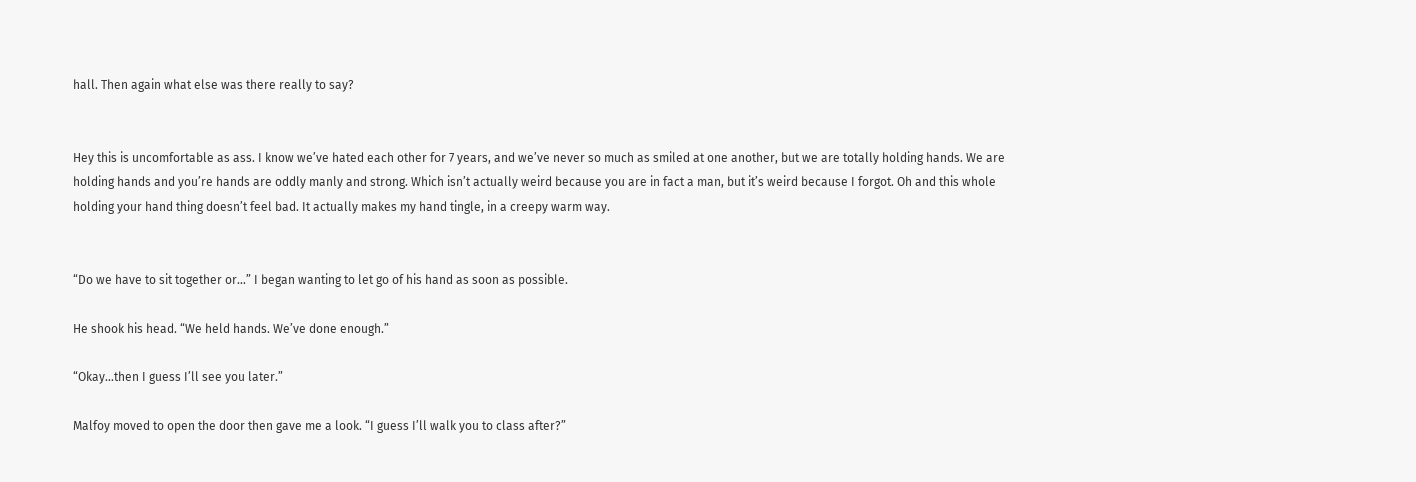hall. Then again what else was there really to say?


Hey this is uncomfortable as ass. I know we’ve hated each other for 7 years, and we’ve never so much as smiled at one another, but we are totally holding hands. We are holding hands and you’re hands are oddly manly and strong. Which isn’t actually weird because you are in fact a man, but it’s weird because I forgot. Oh and this whole holding your hand thing doesn’t feel bad. It actually makes my hand tingle, in a creepy warm way.


“Do we have to sit together or…” I began wanting to let go of his hand as soon as possible.

He shook his head. “We held hands. We’ve done enough.”

“Okay…then I guess I’ll see you later.”

Malfoy moved to open the door then gave me a look. “I guess I’ll walk you to class after?”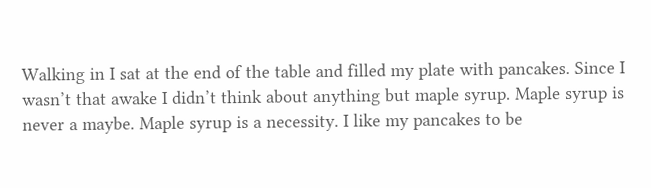Walking in I sat at the end of the table and filled my plate with pancakes. Since I wasn’t that awake I didn’t think about anything but maple syrup. Maple syrup is never a maybe. Maple syrup is a necessity. I like my pancakes to be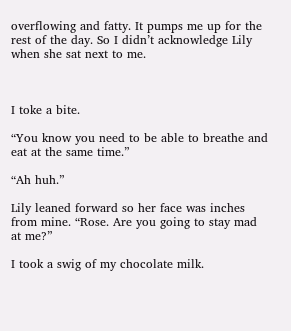overflowing and fatty. It pumps me up for the rest of the day. So I didn’t acknowledge Lily when she sat next to me.



I toke a bite.

“You know you need to be able to breathe and eat at the same time.”

“Ah huh.”

Lily leaned forward so her face was inches from mine. “Rose. Are you going to stay mad at me?”

I took a swig of my chocolate milk.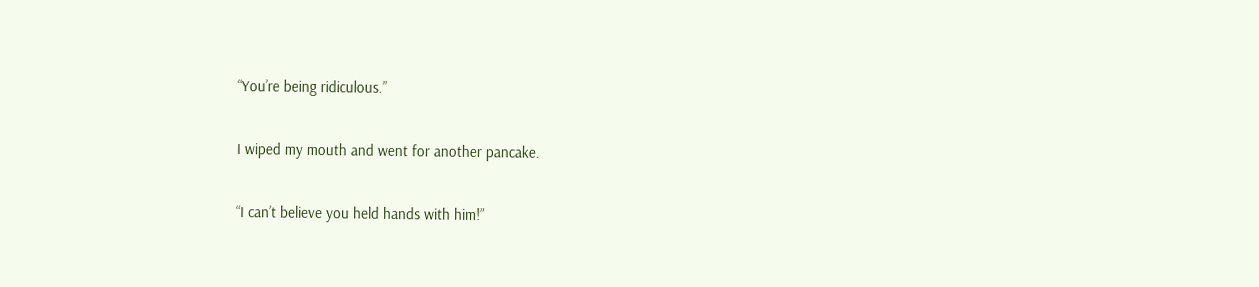“You’re being ridiculous.”

I wiped my mouth and went for another pancake.

“I can’t believe you held hands with him!”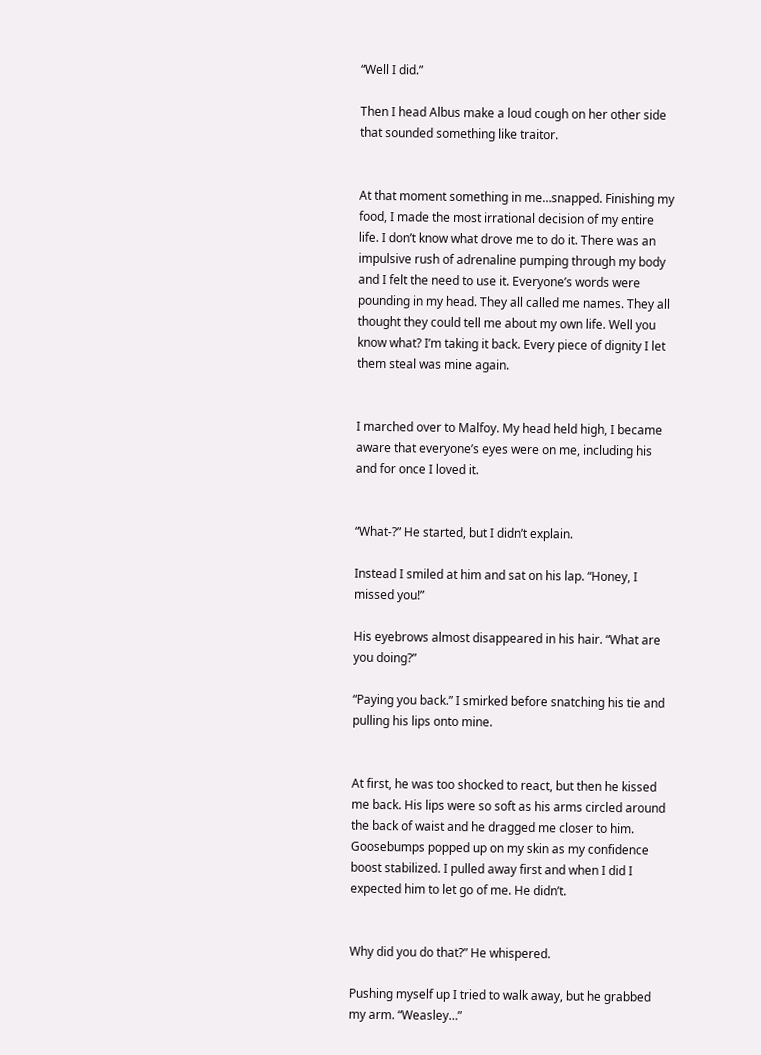“Well I did.”

Then I head Albus make a loud cough on her other side that sounded something like traitor.


At that moment something in me…snapped. Finishing my food, I made the most irrational decision of my entire life. I don’t know what drove me to do it. There was an impulsive rush of adrenaline pumping through my body and I felt the need to use it. Everyone’s words were pounding in my head. They all called me names. They all thought they could tell me about my own life. Well you know what? I’m taking it back. Every piece of dignity I let them steal was mine again.


I marched over to Malfoy. My head held high, I became aware that everyone’s eyes were on me, including his and for once I loved it.


“What-?” He started, but I didn’t explain.

Instead I smiled at him and sat on his lap. “Honey, I missed you!”

His eyebrows almost disappeared in his hair. “What are you doing?”

“Paying you back.” I smirked before snatching his tie and pulling his lips onto mine.


At first, he was too shocked to react, but then he kissed me back. His lips were so soft as his arms circled around the back of waist and he dragged me closer to him. Goosebumps popped up on my skin as my confidence boost stabilized. I pulled away first and when I did I expected him to let go of me. He didn’t.


Why did you do that?” He whispered.

Pushing myself up I tried to walk away, but he grabbed my arm. “Weasley…”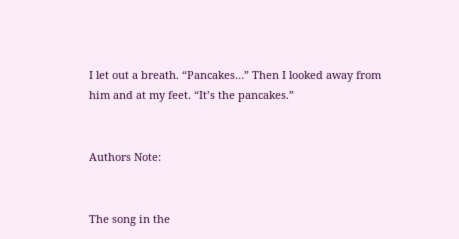I let out a breath. “Pancakes…” Then I looked away from him and at my feet. “It’s the pancakes.”


Authors Note:


The song in the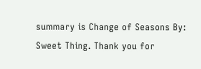summary is Change of Seasons By: Sweet Thing. Thank you for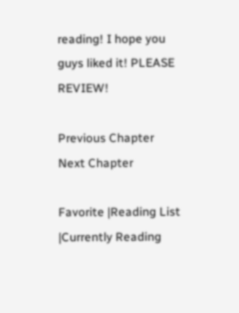reading! I hope you guys liked it! PLEASE REVIEW!

Previous Chapter Next Chapter

Favorite |Reading List |Currently Reading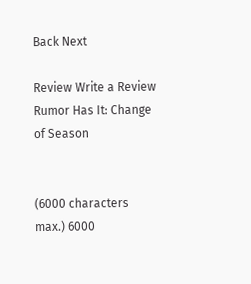Back Next

Review Write a Review
Rumor Has It: Change of Season


(6000 characters max.) 6000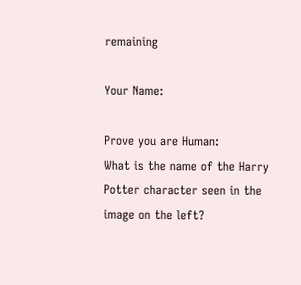remaining

Your Name:

Prove you are Human:
What is the name of the Harry Potter character seen in the image on the left?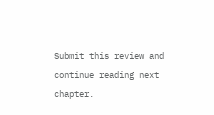Submit this review and continue reading next chapter.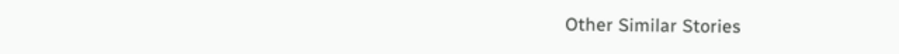Other Similar Stories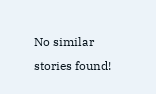No similar stories found!